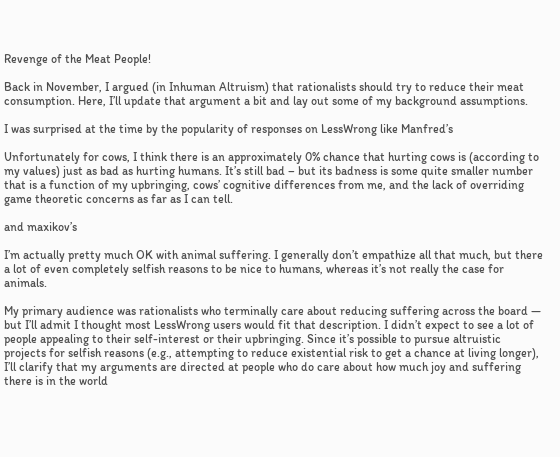Revenge of the Meat People!

Back in November, I argued (in Inhuman Altruism) that rationalists should try to reduce their meat consumption. Here, I’ll update that argument a bit and lay out some of my background assumptions.

I was surprised at the time by the popularity of responses on LessWrong like Manfred’s

Unfortunately for cows, I think there is an approximately 0% chance that hurting cows is (according to my values) just as bad as hurting humans. It’s still bad – but its badness is some quite smaller number that is a function of my upbringing, cows’ cognitive differences from me, and the lack of overriding game theoretic concerns as far as I can tell.

and maxikov’s

I’m actually pretty much OK with animal suffering. I generally don’t empathize all that much, but there a lot of even completely selfish reasons to be nice to humans, whereas it’s not really the case for animals.

My primary audience was rationalists who terminally care about reducing suffering across the board — but I’ll admit I thought most LessWrong users would fit that description. I didn’t expect to see a lot of people appealing to their self-interest or their upbringing. Since it’s possible to pursue altruistic projects for selfish reasons (e.g., attempting to reduce existential risk to get a chance at living longer), I’ll clarify that my arguments are directed at people who do care about how much joy and suffering there is in the world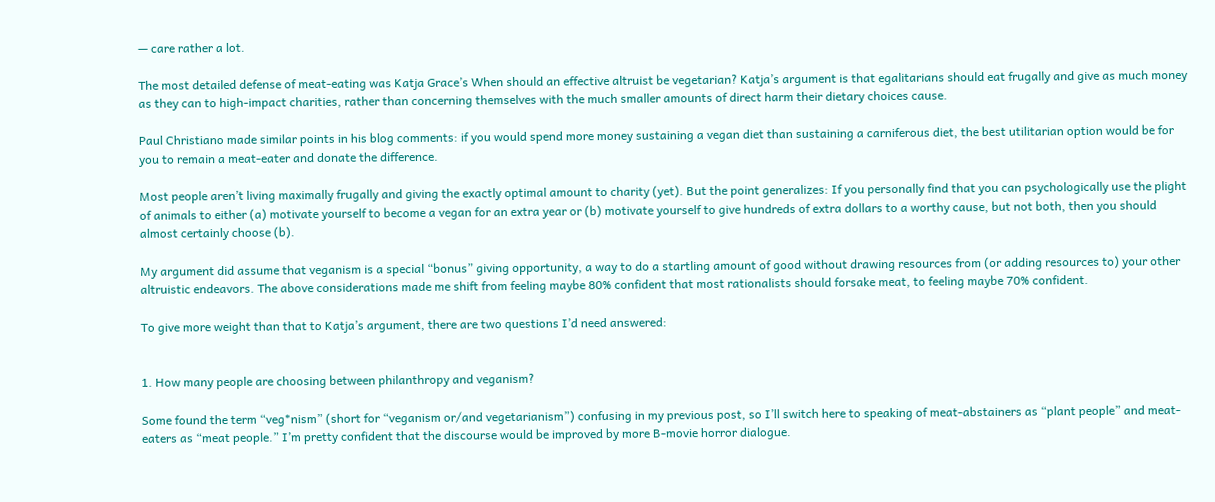— care rather a lot.

The most detailed defense of meat-eating was Katja Grace’s When should an effective altruist be vegetarian? Katja’s argument is that egalitarians should eat frugally and give as much money as they can to high-impact charities, rather than concerning themselves with the much smaller amounts of direct harm their dietary choices cause.

Paul Christiano made similar points in his blog comments: if you would spend more money sustaining a vegan diet than sustaining a carniferous diet, the best utilitarian option would be for you to remain a meat-eater and donate the difference.

Most people aren’t living maximally frugally and giving the exactly optimal amount to charity (yet). But the point generalizes: If you personally find that you can psychologically use the plight of animals to either (a) motivate yourself to become a vegan for an extra year or (b) motivate yourself to give hundreds of extra dollars to a worthy cause, but not both, then you should almost certainly choose (b).

My argument did assume that veganism is a special “bonus” giving opportunity, a way to do a startling amount of good without drawing resources from (or adding resources to) your other altruistic endeavors. The above considerations made me shift from feeling maybe 80% confident that most rationalists should forsake meat, to feeling maybe 70% confident.

To give more weight than that to Katja’s argument, there are two questions I’d need answered:


1. How many people are choosing between philanthropy and veganism?

Some found the term “veg*nism” (short for “veganism or/and vegetarianism”) confusing in my previous post, so I’ll switch here to speaking of meat-abstainers as “plant people” and meat-eaters as “meat people.” I’m pretty confident that the discourse would be improved by more B-movie horror dialogue.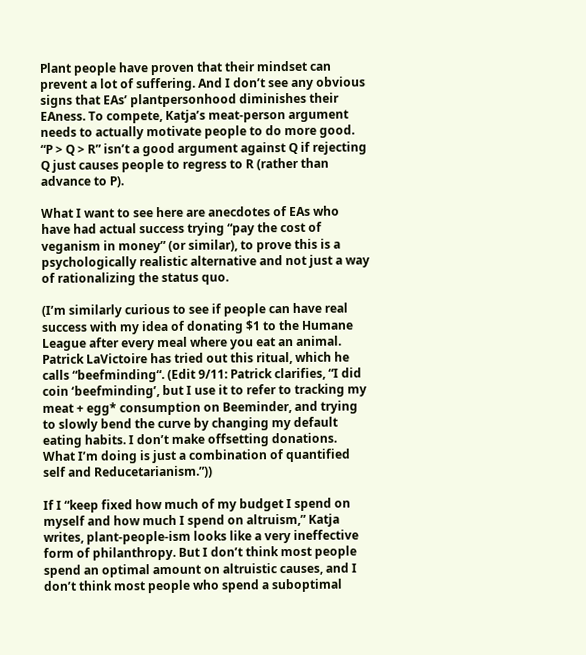Plant people have proven that their mindset can prevent a lot of suffering. And I don’t see any obvious signs that EAs’ plantpersonhood diminishes their EAness. To compete, Katja’s meat-person argument needs to actually motivate people to do more good. “P > Q > R” isn’t a good argument against Q if rejecting Q just causes people to regress to R (rather than advance to P).

What I want to see here are anecdotes of EAs who have had actual success trying “pay the cost of veganism in money” (or similar), to prove this is a psychologically realistic alternative and not just a way of rationalizing the status quo.

(I’m similarly curious to see if people can have real success with my idea of donating $1 to the Humane League after every meal where you eat an animal. Patrick LaVictoire has tried out this ritual, which he calls “beefminding“. (Edit 9/11: Patrick clarifies, “I did coin ‘beefminding’, but I use it to refer to tracking my meat + egg* consumption on Beeminder, and trying to slowly bend the curve by changing my default eating habits. I don’t make offsetting donations. What I’m doing is just a combination of quantified self and Reducetarianism.”))

If I “keep fixed how much of my budget I spend on myself and how much I spend on altruism,” Katja writes, plant-people-ism looks like a very ineffective form of philanthropy. But I don’t think most people spend an optimal amount on altruistic causes, and I don’t think most people who spend a suboptimal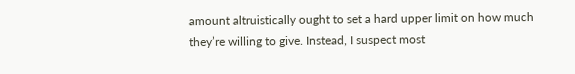amount altruistically ought to set a hard upper limit on how much they’re willing to give. Instead, I suspect most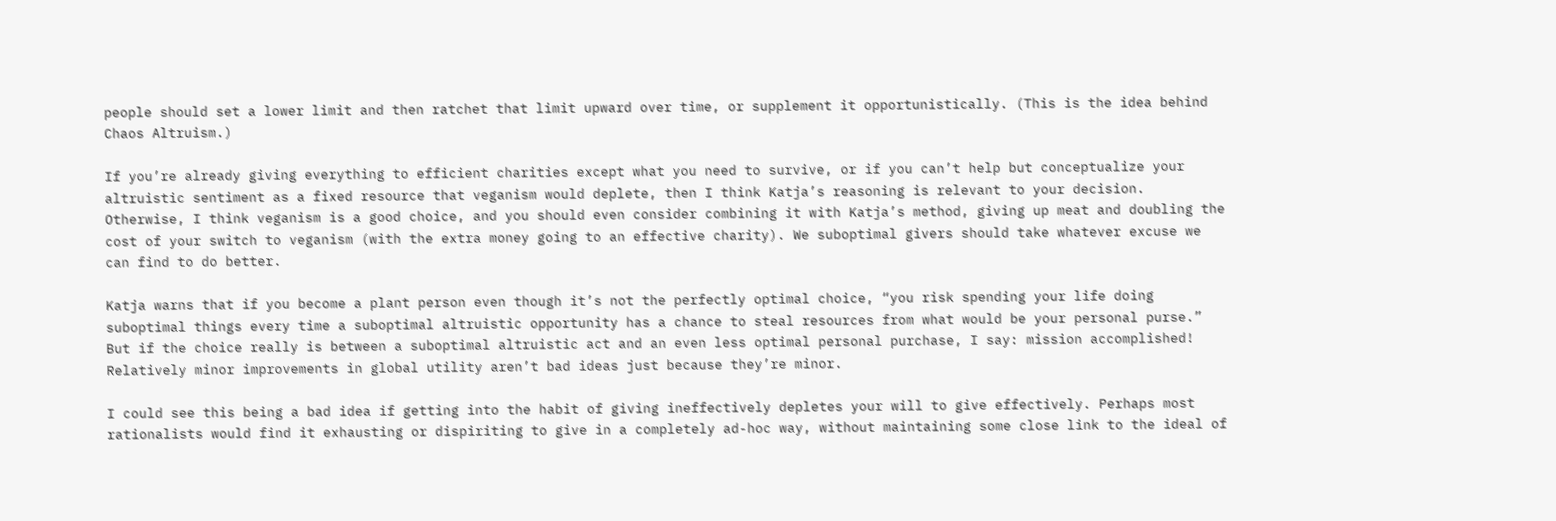people should set a lower limit and then ratchet that limit upward over time, or supplement it opportunistically. (This is the idea behind Chaos Altruism.)

If you’re already giving everything to efficient charities except what you need to survive, or if you can’t help but conceptualize your altruistic sentiment as a fixed resource that veganism would deplete, then I think Katja’s reasoning is relevant to your decision. Otherwise, I think veganism is a good choice, and you should even consider combining it with Katja’s method, giving up meat and doubling the cost of your switch to veganism (with the extra money going to an effective charity). We suboptimal givers should take whatever excuse we can find to do better.

Katja warns that if you become a plant person even though it’s not the perfectly optimal choice, “you risk spending your life doing suboptimal things every time a suboptimal altruistic opportunity has a chance to steal resources from what would be your personal purse.” But if the choice really is between a suboptimal altruistic act and an even less optimal personal purchase, I say: mission accomplished! Relatively minor improvements in global utility aren’t bad ideas just because they’re minor.

I could see this being a bad idea if getting into the habit of giving ineffectively depletes your will to give effectively. Perhaps most rationalists would find it exhausting or dispiriting to give in a completely ad-hoc way, without maintaining some close link to the ideal of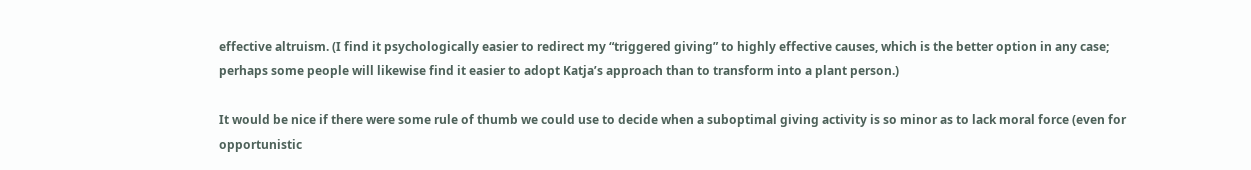effective altruism. (I find it psychologically easier to redirect my “triggered giving” to highly effective causes, which is the better option in any case; perhaps some people will likewise find it easier to adopt Katja’s approach than to transform into a plant person.)

It would be nice if there were some rule of thumb we could use to decide when a suboptimal giving activity is so minor as to lack moral force (even for opportunistic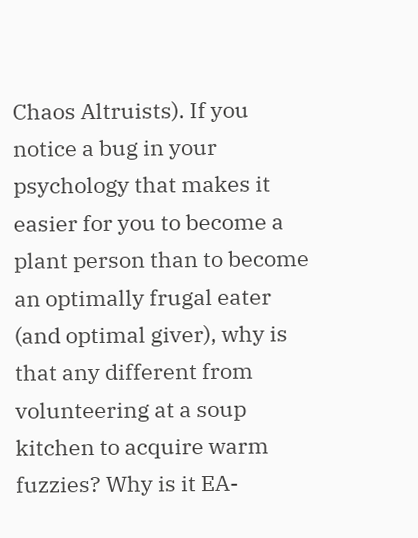Chaos Altruists). If you notice a bug in your psychology that makes it easier for you to become a plant person than to become an optimally frugal eater (and optimal giver), why is that any different from volunteering at a soup kitchen to acquire warm fuzzies? Why is it EA-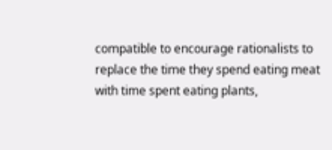compatible to encourage rationalists to replace the time they spend eating meat with time spent eating plants,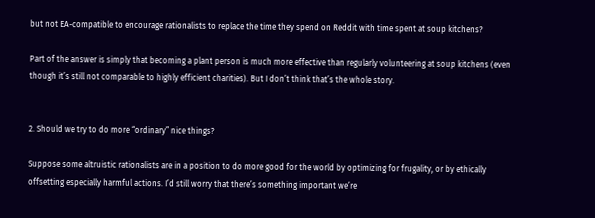but not EA-compatible to encourage rationalists to replace the time they spend on Reddit with time spent at soup kitchens?

Part of the answer is simply that becoming a plant person is much more effective than regularly volunteering at soup kitchens (even though it’s still not comparable to highly efficient charities). But I don’t think that’s the whole story.


2. Should we try to do more “ordinary” nice things?

Suppose some altruistic rationalists are in a position to do more good for the world by optimizing for frugality, or by ethically offsetting especially harmful actions. I’d still worry that there’s something important we’re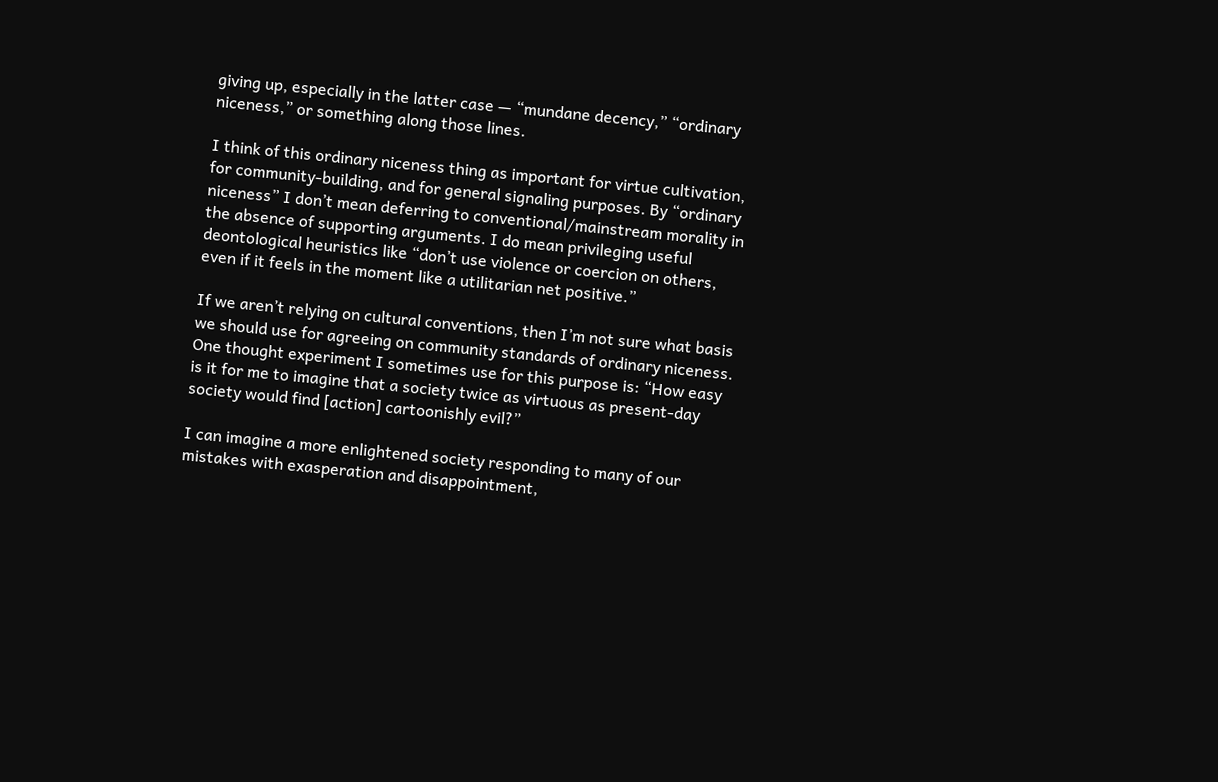giving up, especially in the latter case — “mundane decency,” “ordinary niceness,” or something along those lines.

I think of this ordinary niceness thing as important for virtue cultivation, for community-building, and for general signaling purposes. By “ordinary niceness” I don’t mean deferring to conventional/mainstream morality in the absence of supporting arguments. I do mean privileging useful deontological heuristics like “don’t use violence or coercion on others, even if it feels in the moment like a utilitarian net positive.”

If we aren’t relying on cultural conventions, then I’m not sure what basis we should use for agreeing on community standards of ordinary niceness. One thought experiment I sometimes use for this purpose is: “How easy is it for me to imagine that a society twice as virtuous as present-day society would find [action] cartoonishly evil?”

I can imagine a more enlightened society responding to many of our mistakes with exasperation and disappointment,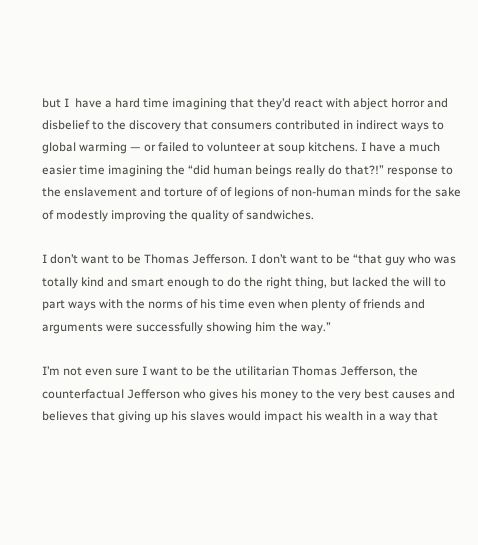but I  have a hard time imagining that they’d react with abject horror and disbelief to the discovery that consumers contributed in indirect ways to global warming — or failed to volunteer at soup kitchens. I have a much easier time imagining the “did human beings really do that?!” response to the enslavement and torture of of legions of non-human minds for the sake of modestly improving the quality of sandwiches.

I don’t want to be Thomas Jefferson. I don’t want to be “that guy who was totally kind and smart enough to do the right thing, but lacked the will to part ways with the norms of his time even when plenty of friends and arguments were successfully showing him the way.”

I’m not even sure I want to be the utilitarian Thomas Jefferson, the counterfactual Jefferson who gives his money to the very best causes and believes that giving up his slaves would impact his wealth in a way that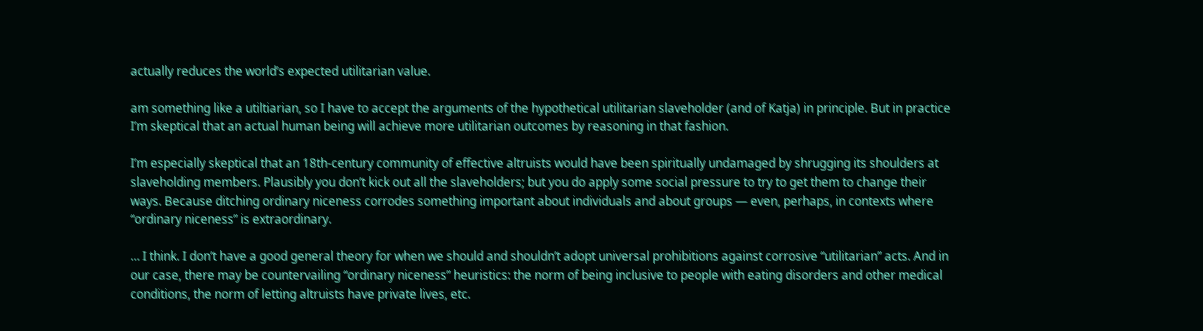actually reduces the world’s expected utilitarian value.

am something like a utiltiarian, so I have to accept the arguments of the hypothetical utilitarian slaveholder (and of Katja) in principle. But in practice I’m skeptical that an actual human being will achieve more utilitarian outcomes by reasoning in that fashion.

I’m especially skeptical that an 18th-century community of effective altruists would have been spiritually undamaged by shrugging its shoulders at slaveholding members. Plausibly you don’t kick out all the slaveholders; but you do apply some social pressure to try to get them to change their ways. Because ditching ordinary niceness corrodes something important about individuals and about groups — even, perhaps, in contexts where “ordinary niceness” is extraordinary.

… I think. I don’t have a good general theory for when we should and shouldn’t adopt universal prohibitions against corrosive “utilitarian” acts. And in our case, there may be countervailing “ordinary niceness” heuristics: the norm of being inclusive to people with eating disorders and other medical conditions, the norm of letting altruists have private lives, etc.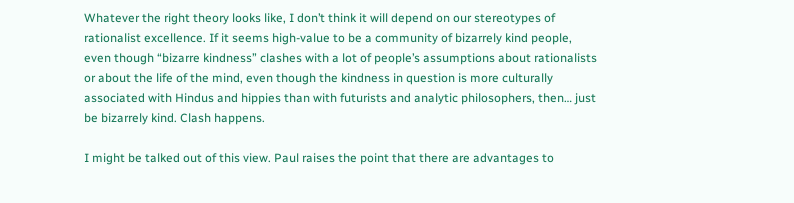Whatever the right theory looks like, I don’t think it will depend on our stereotypes of rationalist excellence. If it seems high-value to be a community of bizarrely kind people, even though “bizarre kindness” clashes with a lot of people’s assumptions about rationalists or about the life of the mind, even though the kindness in question is more culturally associated with Hindus and hippies than with futurists and analytic philosophers, then… just be bizarrely kind. Clash happens.

I might be talked out of this view. Paul raises the point that there are advantages to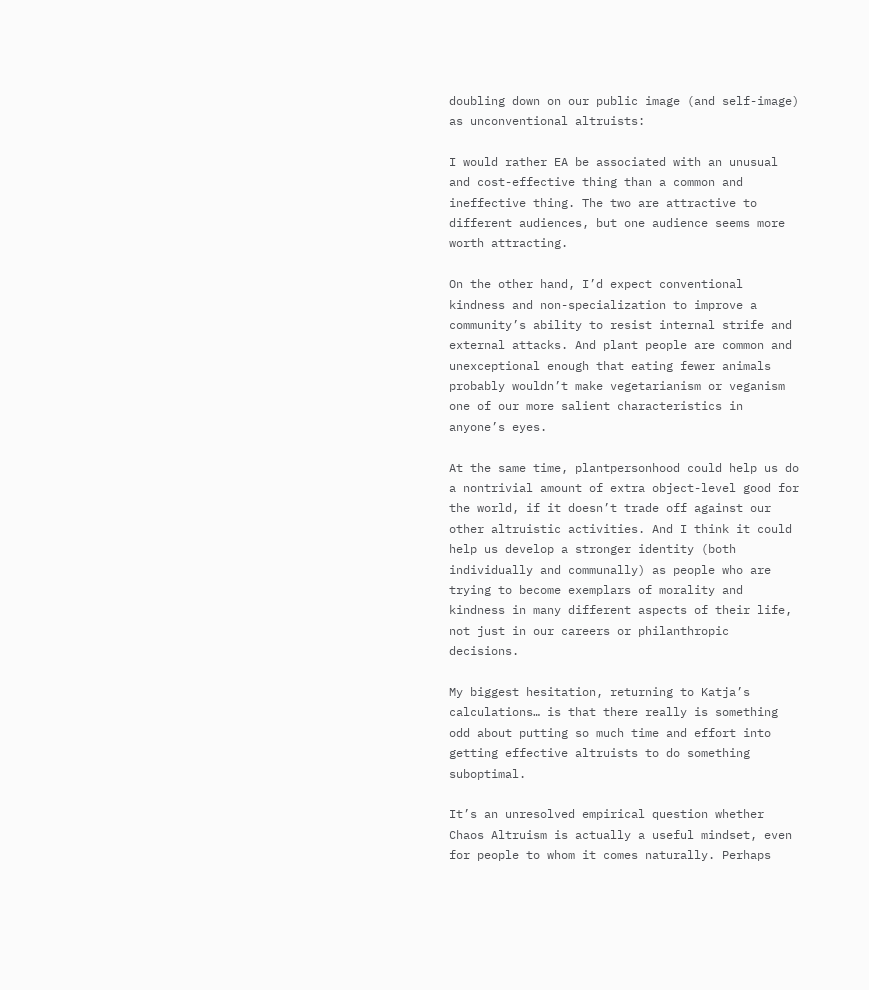doubling down on our public image (and self-image) as unconventional altruists:

I would rather EA be associated with an unusual and cost-effective thing than a common and ineffective thing. The two are attractive to different audiences, but one audience seems more worth attracting.

On the other hand, I’d expect conventional kindness and non-specialization to improve a community’s ability to resist internal strife and external attacks. And plant people are common and unexceptional enough that eating fewer animals probably wouldn’t make vegetarianism or veganism one of our more salient characteristics in anyone’s eyes.

At the same time, plantpersonhood could help us do a nontrivial amount of extra object-level good for the world, if it doesn’t trade off against our other altruistic activities. And I think it could help us develop a stronger identity (both individually and communally) as people who are trying to become exemplars of morality and kindness in many different aspects of their life, not just in our careers or philanthropic decisions.

My biggest hesitation, returning to Katja’s calculations… is that there really is something odd about putting so much time and effort into getting effective altruists to do something suboptimal.

It’s an unresolved empirical question whether Chaos Altruism is actually a useful mindset, even for people to whom it comes naturally. Perhaps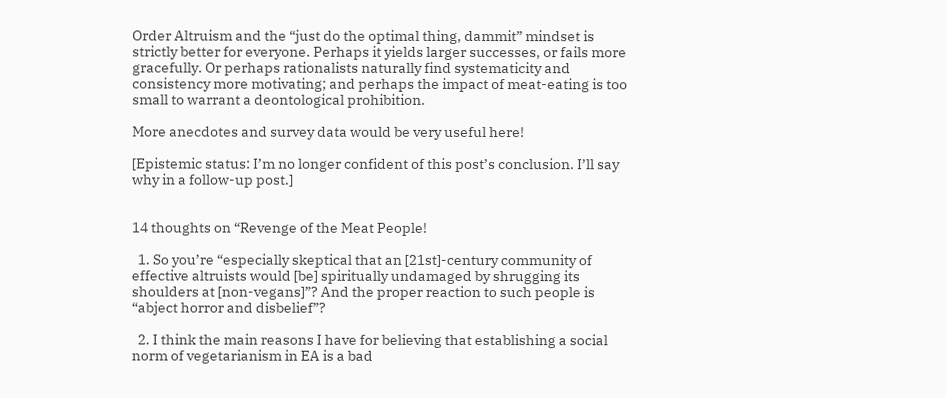Order Altruism and the “just do the optimal thing, dammit” mindset is strictly better for everyone. Perhaps it yields larger successes, or fails more gracefully. Or perhaps rationalists naturally find systematicity and consistency more motivating; and perhaps the impact of meat-eating is too small to warrant a deontological prohibition.

More anecdotes and survey data would be very useful here!

[Epistemic status: I’m no longer confident of this post’s conclusion. I’ll say why in a follow-up post.]


14 thoughts on “Revenge of the Meat People!

  1. So you’re “especially skeptical that an [21st]-century community of effective altruists would [be] spiritually undamaged by shrugging its shoulders at [non-vegans]”? And the proper reaction to such people is “abject horror and disbelief”?

  2. I think the main reasons I have for believing that establishing a social norm of vegetarianism in EA is a bad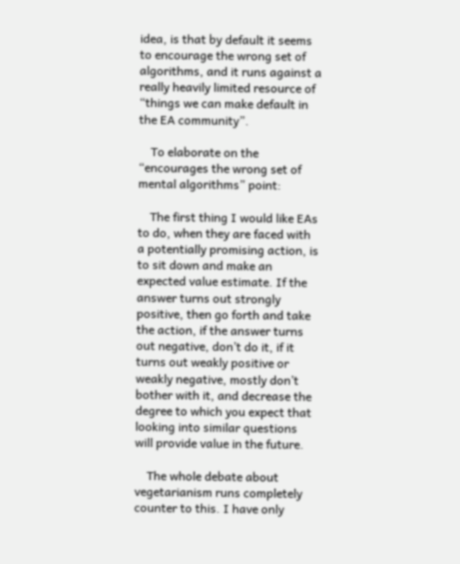idea, is that by default it seems to encourage the wrong set of algorithms, and it runs against a really heavily limited resource of “things we can make default in the EA community”.

    To elaborate on the “encourages the wrong set of mental algorithms” point:

    The first thing I would like EAs to do, when they are faced with a potentially promising action, is to sit down and make an expected value estimate. If the answer turns out strongly positive, then go forth and take the action, if the answer turns out negative, don’t do it, if it turns out weakly positive or weakly negative, mostly don’t bother with it, and decrease the degree to which you expect that looking into similar questions will provide value in the future.

    The whole debate about vegetarianism runs completely counter to this. I have only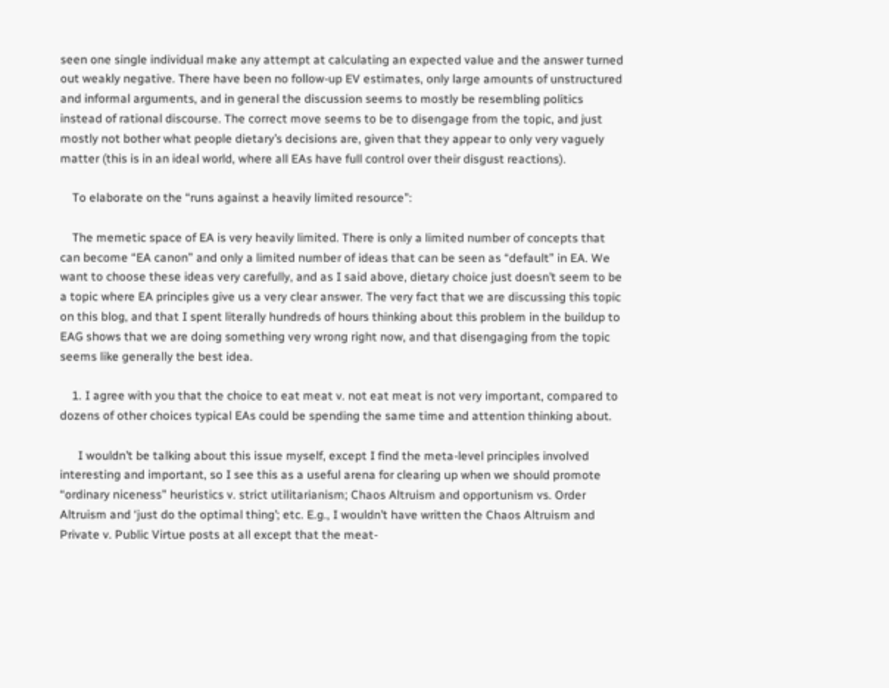seen one single individual make any attempt at calculating an expected value and the answer turned out weakly negative. There have been no follow-up EV estimates, only large amounts of unstructured and informal arguments, and in general the discussion seems to mostly be resembling politics instead of rational discourse. The correct move seems to be to disengage from the topic, and just mostly not bother what people dietary’s decisions are, given that they appear to only very vaguely matter (this is in an ideal world, where all EAs have full control over their disgust reactions).

    To elaborate on the “runs against a heavily limited resource”:

    The memetic space of EA is very heavily limited. There is only a limited number of concepts that can become “EA canon” and only a limited number of ideas that can be seen as “default” in EA. We want to choose these ideas very carefully, and as I said above, dietary choice just doesn’t seem to be a topic where EA principles give us a very clear answer. The very fact that we are discussing this topic on this blog, and that I spent literally hundreds of hours thinking about this problem in the buildup to EAG shows that we are doing something very wrong right now, and that disengaging from the topic seems like generally the best idea.

    1. I agree with you that the choice to eat meat v. not eat meat is not very important, compared to dozens of other choices typical EAs could be spending the same time and attention thinking about.

      I wouldn’t be talking about this issue myself, except I find the meta-level principles involved interesting and important, so I see this as a useful arena for clearing up when we should promote “ordinary niceness” heuristics v. strict utilitarianism; Chaos Altruism and opportunism vs. Order Altruism and ‘just do the optimal thing’; etc. E.g., I wouldn’t have written the Chaos Altruism and Private v. Public Virtue posts at all except that the meat-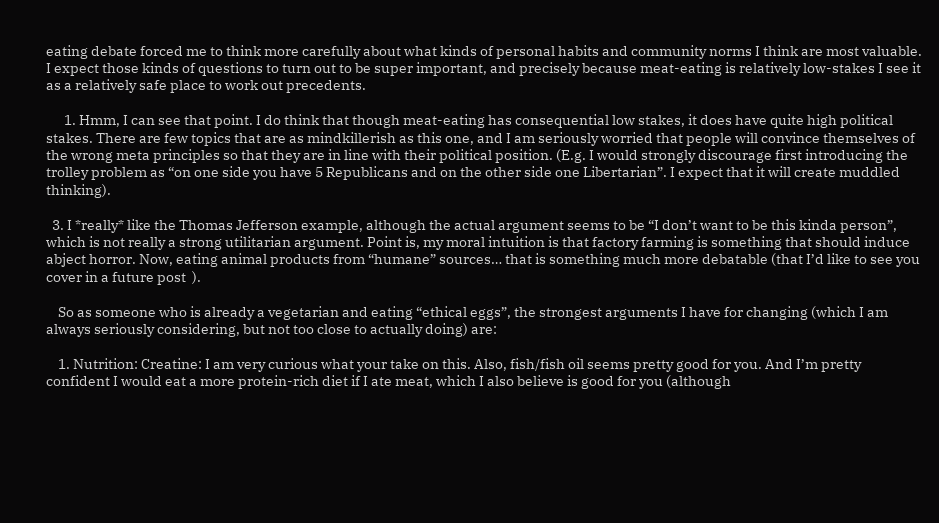eating debate forced me to think more carefully about what kinds of personal habits and community norms I think are most valuable. I expect those kinds of questions to turn out to be super important, and precisely because meat-eating is relatively low-stakes I see it as a relatively safe place to work out precedents.

      1. Hmm, I can see that point. I do think that though meat-eating has consequential low stakes, it does have quite high political stakes. There are few topics that are as mindkillerish as this one, and I am seriously worried that people will convince themselves of the wrong meta principles so that they are in line with their political position. (E.g. I would strongly discourage first introducing the trolley problem as “on one side you have 5 Republicans and on the other side one Libertarian”. I expect that it will create muddled thinking).

  3. I *really* like the Thomas Jefferson example, although the actual argument seems to be “I don’t want to be this kinda person”, which is not really a strong utilitarian argument. Point is, my moral intuition is that factory farming is something that should induce abject horror. Now, eating animal products from “humane” sources… that is something much more debatable (that I’d like to see you cover in a future post  ).

    So as someone who is already a vegetarian and eating “ethical eggs”, the strongest arguments I have for changing (which I am always seriously considering, but not too close to actually doing) are:

    1. Nutrition: Creatine: I am very curious what your take on this. Also, fish/fish oil seems pretty good for you. And I’m pretty confident I would eat a more protein-rich diet if I ate meat, which I also believe is good for you (although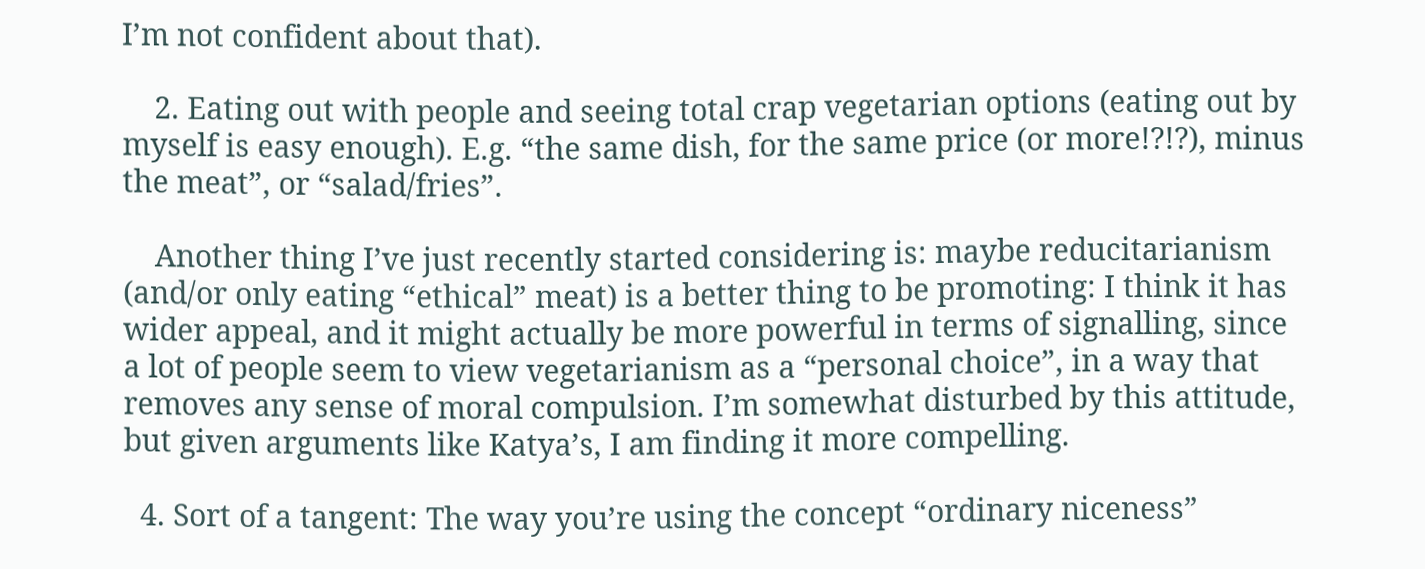I’m not confident about that).

    2. Eating out with people and seeing total crap vegetarian options (eating out by myself is easy enough). E.g. “the same dish, for the same price (or more!?!?), minus the meat”, or “salad/fries”.

    Another thing I’ve just recently started considering is: maybe reducitarianism (and/or only eating “ethical” meat) is a better thing to be promoting: I think it has wider appeal, and it might actually be more powerful in terms of signalling, since a lot of people seem to view vegetarianism as a “personal choice”, in a way that removes any sense of moral compulsion. I’m somewhat disturbed by this attitude, but given arguments like Katya’s, I am finding it more compelling.

  4. Sort of a tangent: The way you’re using the concept “ordinary niceness”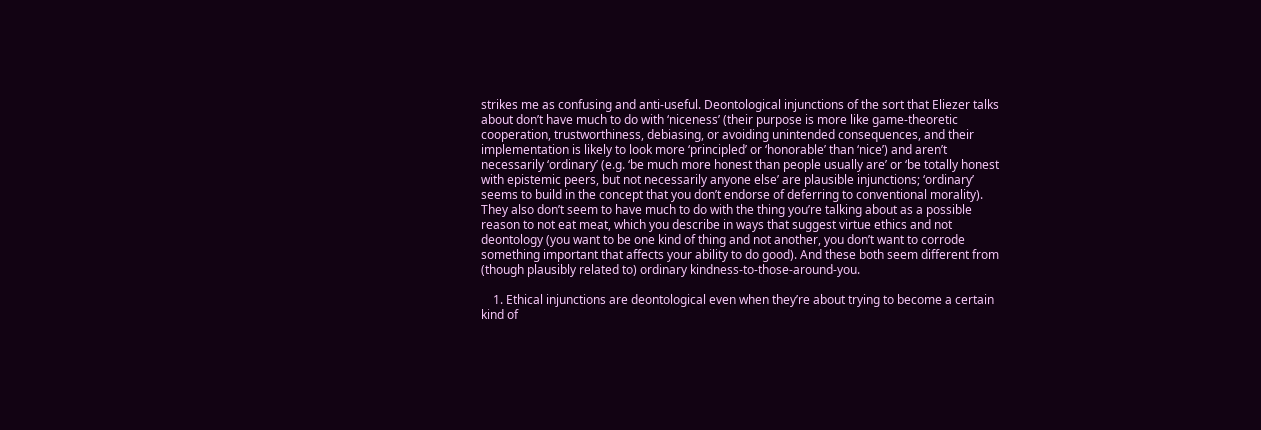strikes me as confusing and anti-useful. Deontological injunctions of the sort that Eliezer talks about don’t have much to do with ‘niceness’ (their purpose is more like game-theoretic cooperation, trustworthiness, debiasing, or avoiding unintended consequences, and their implementation is likely to look more ‘principled’ or ‘honorable’ than ‘nice’) and aren’t necessarily ‘ordinary’ (e.g. ‘be much more honest than people usually are’ or ‘be totally honest with epistemic peers, but not necessarily anyone else’ are plausible injunctions; ‘ordinary’ seems to build in the concept that you don’t endorse of deferring to conventional morality). They also don’t seem to have much to do with the thing you’re talking about as a possible reason to not eat meat, which you describe in ways that suggest virtue ethics and not deontology (you want to be one kind of thing and not another, you don’t want to corrode something important that affects your ability to do good). And these both seem different from (though plausibly related to) ordinary kindness-to-those-around-you.

    1. Ethical injunctions are deontological even when they’re about trying to become a certain kind of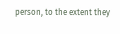person, to the extent they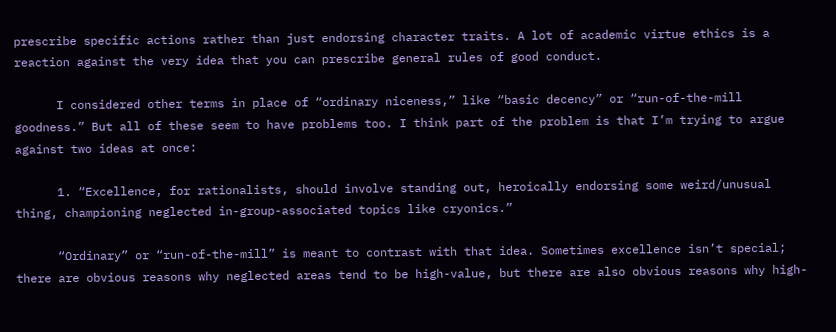prescribe specific actions rather than just endorsing character traits. A lot of academic virtue ethics is a reaction against the very idea that you can prescribe general rules of good conduct.

      I considered other terms in place of “ordinary niceness,” like “basic decency” or “run-of-the-mill goodness.” But all of these seem to have problems too. I think part of the problem is that I’m trying to argue against two ideas at once:

      1. “Excellence, for rationalists, should involve standing out, heroically endorsing some weird/unusual thing, championing neglected in-group-associated topics like cryonics.”

      “Ordinary” or “run-of-the-mill” is meant to contrast with that idea. Sometimes excellence isn’t special; there are obvious reasons why neglected areas tend to be high-value, but there are also obvious reasons why high-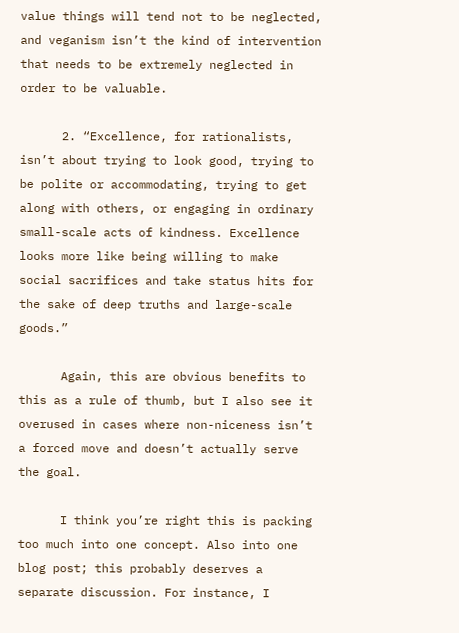value things will tend not to be neglected, and veganism isn’t the kind of intervention that needs to be extremely neglected in order to be valuable.

      2. “Excellence, for rationalists, isn’t about trying to look good, trying to be polite or accommodating, trying to get along with others, or engaging in ordinary small-scale acts of kindness. Excellence looks more like being willing to make social sacrifices and take status hits for the sake of deep truths and large-scale goods.”

      Again, this are obvious benefits to this as a rule of thumb, but I also see it overused in cases where non-niceness isn’t a forced move and doesn’t actually serve the goal.

      I think you’re right this is packing too much into one concept. Also into one blog post; this probably deserves a separate discussion. For instance, I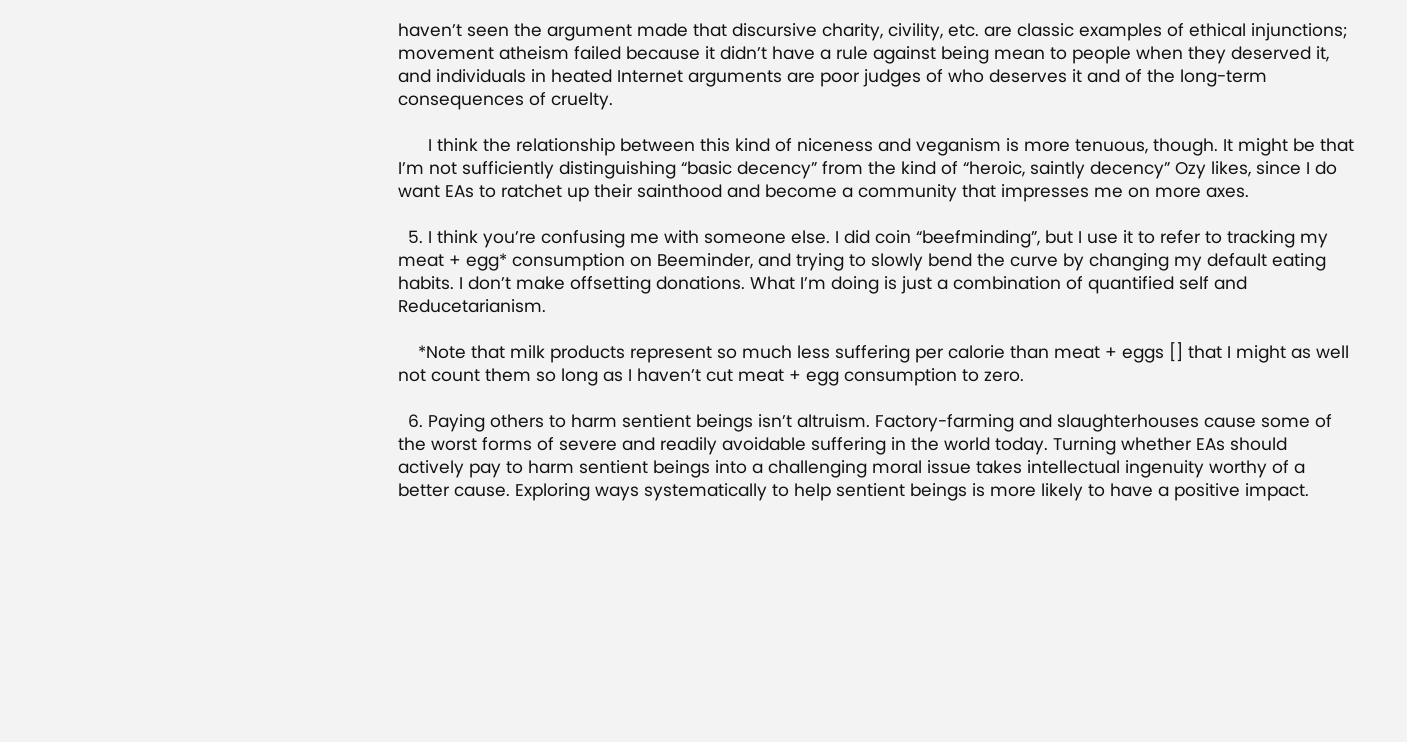haven’t seen the argument made that discursive charity, civility, etc. are classic examples of ethical injunctions; movement atheism failed because it didn’t have a rule against being mean to people when they deserved it, and individuals in heated Internet arguments are poor judges of who deserves it and of the long-term consequences of cruelty.

      I think the relationship between this kind of niceness and veganism is more tenuous, though. It might be that I’m not sufficiently distinguishing “basic decency” from the kind of “heroic, saintly decency” Ozy likes, since I do want EAs to ratchet up their sainthood and become a community that impresses me on more axes.

  5. I think you’re confusing me with someone else. I did coin “beefminding”, but I use it to refer to tracking my meat + egg* consumption on Beeminder, and trying to slowly bend the curve by changing my default eating habits. I don’t make offsetting donations. What I’m doing is just a combination of quantified self and Reducetarianism.

    *Note that milk products represent so much less suffering per calorie than meat + eggs [] that I might as well not count them so long as I haven’t cut meat + egg consumption to zero.

  6. Paying others to harm sentient beings isn’t altruism. Factory-farming and slaughterhouses cause some of the worst forms of severe and readily avoidable suffering in the world today. Turning whether EAs should actively pay to harm sentient beings into a challenging moral issue takes intellectual ingenuity worthy of a better cause. Exploring ways systematically to help sentient beings is more likely to have a positive impact.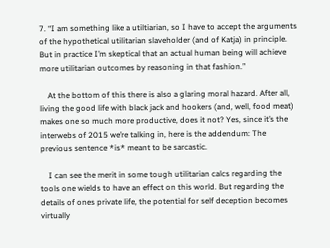7. “I am something like a utiltiarian, so I have to accept the arguments of the hypothetical utilitarian slaveholder (and of Katja) in principle. But in practice I’m skeptical that an actual human being will achieve more utilitarian outcomes by reasoning in that fashion.”

    At the bottom of this there is also a glaring moral hazard. After all, living the good life with black jack and hookers (and, well, food meat) makes one so much more productive, does it not? Yes, since it’s the interwebs of 2015 we’re talking in, here is the addendum: The previous sentence *is* meant to be sarcastic.

    I can see the merit in some tough utilitarian calcs regarding the tools one wields to have an effect on this world. But regarding the details of ones private life, the potential for self deception becomes virtually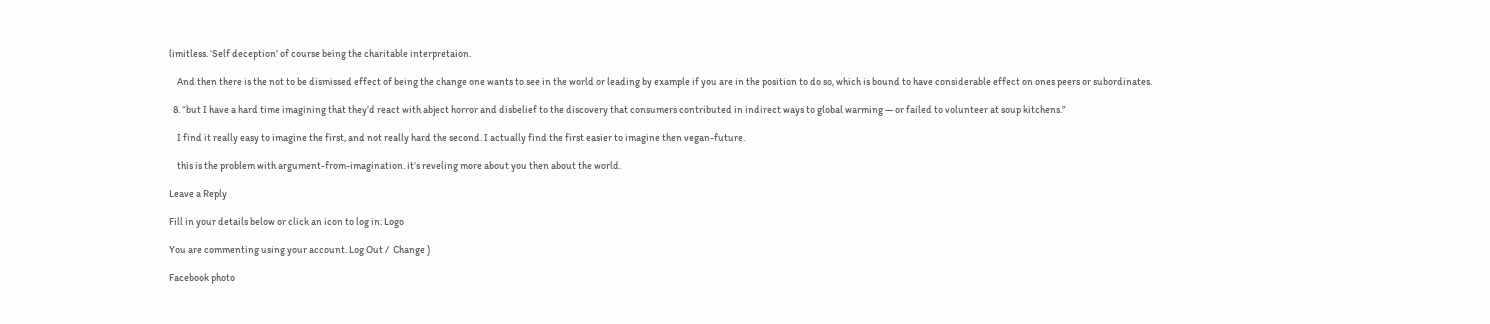limitless. ‘Self deception’ of course being the charitable interpretaion.

    And then there is the not to be dismissed effect of being the change one wants to see in the world or leading by example if you are in the position to do so, which is bound to have considerable effect on ones peers or subordinates.

  8. “but I have a hard time imagining that they’d react with abject horror and disbelief to the discovery that consumers contributed in indirect ways to global warming — or failed to volunteer at soup kitchens.”

    I find it really easy to imagine the first, and not really hard the second. I actually find the first easier to imagine then vegan-future.

    this is the problem with argument-from-imagination. it’s reveling more about you then about the world.

Leave a Reply

Fill in your details below or click an icon to log in: Logo

You are commenting using your account. Log Out /  Change )

Facebook photo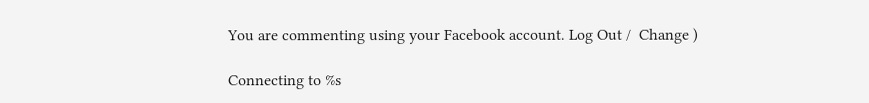You are commenting using your Facebook account. Log Out /  Change )

Connecting to %s